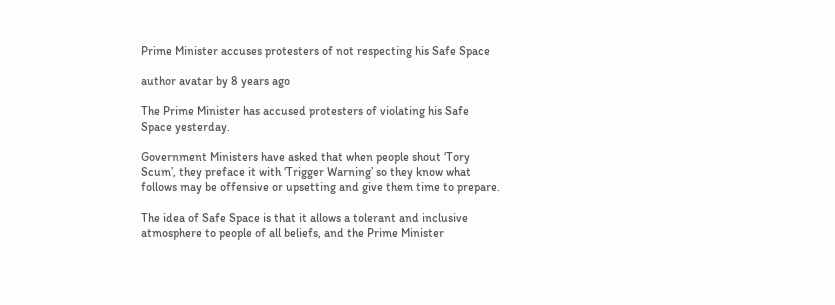Prime Minister accuses protesters of not respecting his Safe Space

author avatar by 8 years ago

The Prime Minister has accused protesters of violating his Safe Space yesterday.

Government Ministers have asked that when people shout ‘Tory Scum’, they preface it with ‘Trigger Warning’ so they know what follows may be offensive or upsetting and give them time to prepare.

The idea of Safe Space is that it allows a tolerant and inclusive atmosphere to people of all beliefs, and the Prime Minister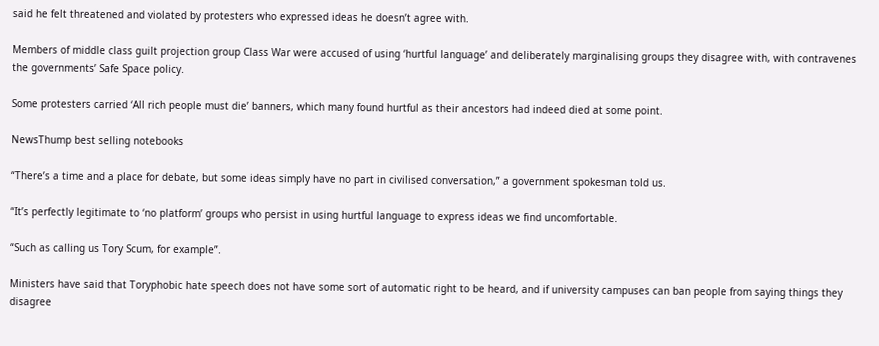said he felt threatened and violated by protesters who expressed ideas he doesn’t agree with.

Members of middle class guilt projection group Class War were accused of using ‘hurtful language’ and deliberately marginalising groups they disagree with, with contravenes the governments’ Safe Space policy.

Some protesters carried ‘All rich people must die’ banners, which many found hurtful as their ancestors had indeed died at some point.

NewsThump best selling notebooks

“There’s a time and a place for debate, but some ideas simply have no part in civilised conversation,” a government spokesman told us.

“It’s perfectly legitimate to ‘no platform’ groups who persist in using hurtful language to express ideas we find uncomfortable.

“Such as calling us Tory Scum, for example”.

Ministers have said that Toryphobic hate speech does not have some sort of automatic right to be heard, and if university campuses can ban people from saying things they disagree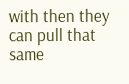with then they can pull that same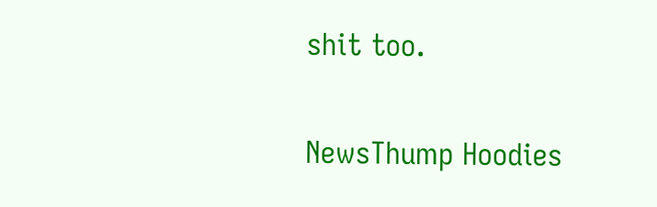shit too.

NewsThump Hoodies